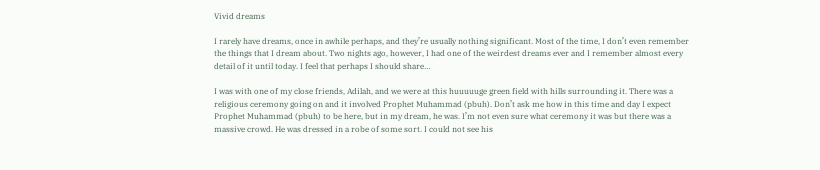Vivid dreams

I rarely have dreams, once in awhile perhaps, and they’re usually nothing significant. Most of the time, I don’t even remember the things that I dream about. Two nights ago, however, I had one of the weirdest dreams ever and I remember almost every detail of it until today. I feel that perhaps I should share…

I was with one of my close friends, Adilah, and we were at this huuuuuge green field with hills surrounding it. There was a religious ceremony going on and it involved Prophet Muhammad (pbuh). Don’t ask me how in this time and day I expect Prophet Muhammad (pbuh) to be here, but in my dream, he was. I’m not even sure what ceremony it was but there was a massive crowd. He was dressed in a robe of some sort. I could not see his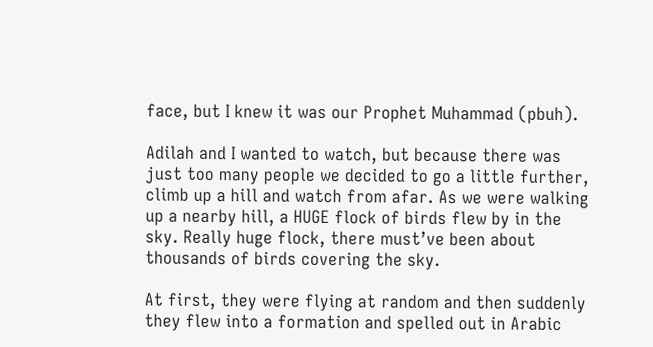face, but I knew it was our Prophet Muhammad (pbuh).

Adilah and I wanted to watch, but because there was just too many people we decided to go a little further, climb up a hill and watch from afar. As we were walking up a nearby hill, a HUGE flock of birds flew by in the sky. Really huge flock, there must’ve been about thousands of birds covering the sky.

At first, they were flying at random and then suddenly they flew into a formation and spelled out in Arabic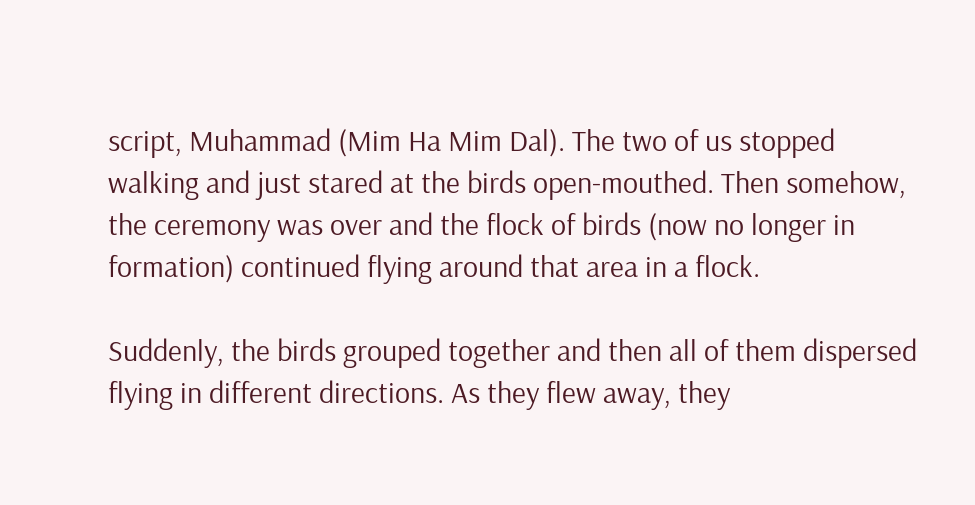script, Muhammad (Mim Ha Mim Dal). The two of us stopped walking and just stared at the birds open-mouthed. Then somehow, the ceremony was over and the flock of birds (now no longer in formation) continued flying around that area in a flock.

Suddenly, the birds grouped together and then all of them dispersed flying in different directions. As they flew away, they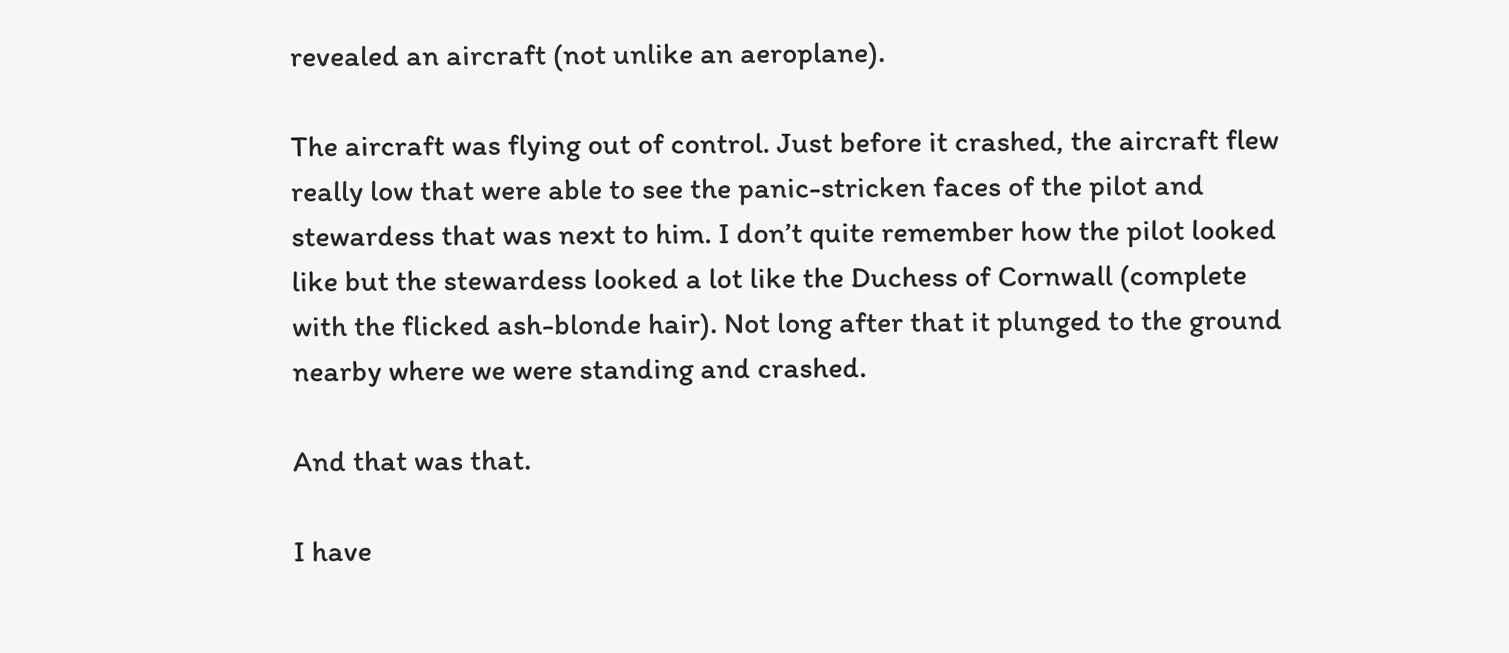revealed an aircraft (not unlike an aeroplane).

The aircraft was flying out of control. Just before it crashed, the aircraft flew really low that were able to see the panic-stricken faces of the pilot and stewardess that was next to him. I don’t quite remember how the pilot looked like but the stewardess looked a lot like the Duchess of Cornwall (complete with the flicked ash-blonde hair). Not long after that it plunged to the ground nearby where we were standing and crashed.

And that was that.

I have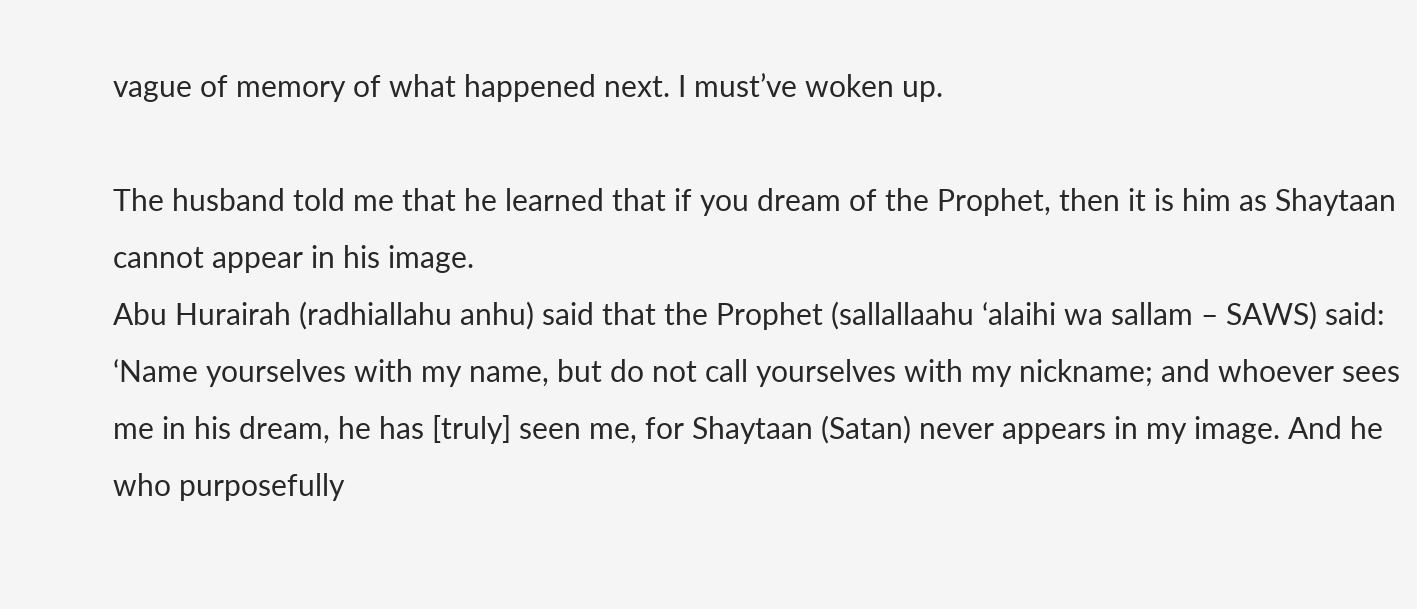vague of memory of what happened next. I must’ve woken up.

The husband told me that he learned that if you dream of the Prophet, then it is him as Shaytaan cannot appear in his image.
Abu Hurairah (radhiallahu anhu) said that the Prophet (sallallaahu ‘alaihi wa sallam – SAWS) said: ‘Name yourselves with my name, but do not call yourselves with my nickname; and whoever sees me in his dream, he has [truly] seen me, for Shaytaan (Satan) never appears in my image. And he who purposefully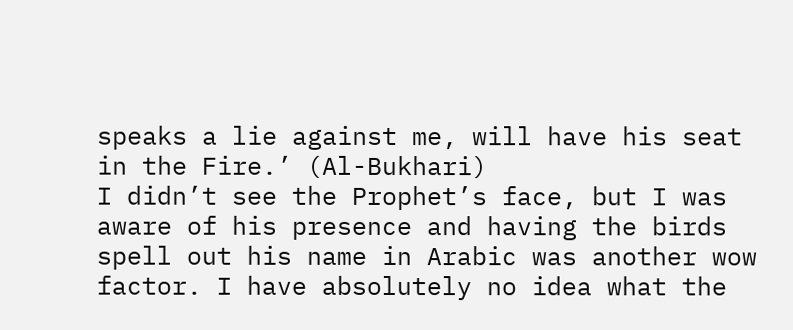speaks a lie against me, will have his seat in the Fire.’ (Al-Bukhari)
I didn’t see the Prophet’s face, but I was aware of his presence and having the birds spell out his name in Arabic was another wow factor. I have absolutely no idea what the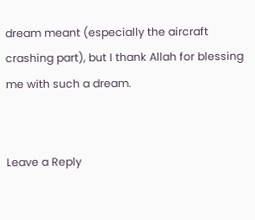dream meant (especially the aircraft crashing part), but I thank Allah for blessing me with such a dream.


Leave a Reply